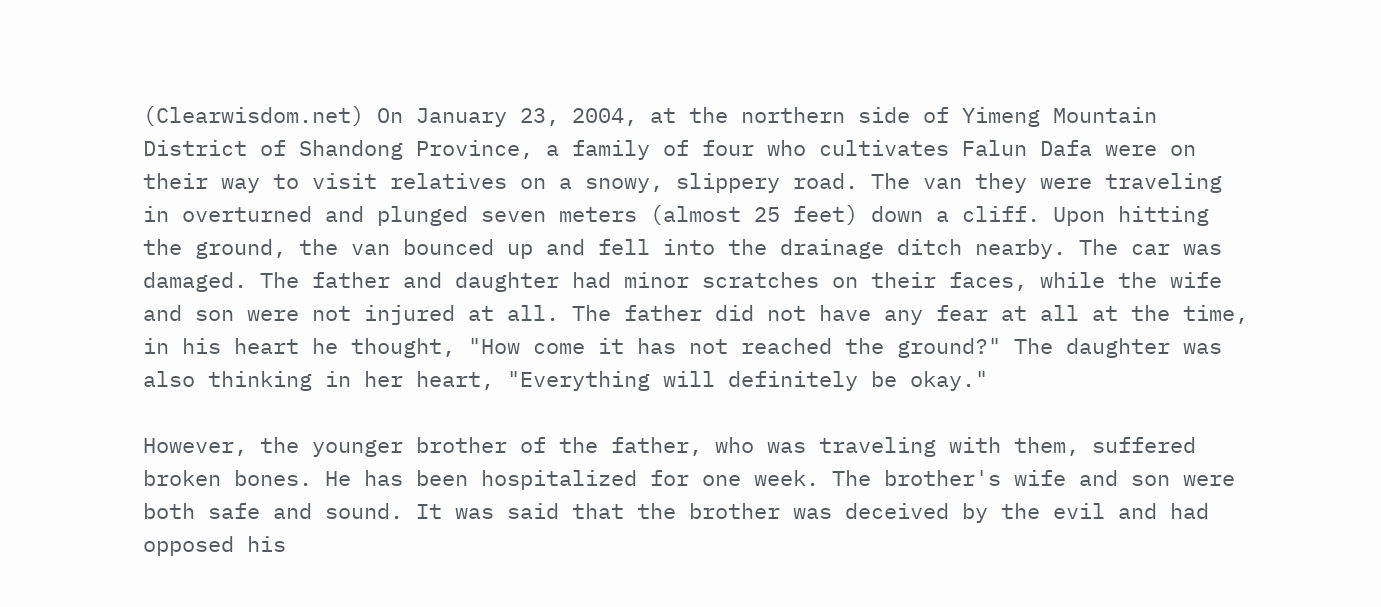(Clearwisdom.net) On January 23, 2004, at the northern side of Yimeng Mountain District of Shandong Province, a family of four who cultivates Falun Dafa were on their way to visit relatives on a snowy, slippery road. The van they were traveling in overturned and plunged seven meters (almost 25 feet) down a cliff. Upon hitting the ground, the van bounced up and fell into the drainage ditch nearby. The car was damaged. The father and daughter had minor scratches on their faces, while the wife and son were not injured at all. The father did not have any fear at all at the time, in his heart he thought, "How come it has not reached the ground?" The daughter was also thinking in her heart, "Everything will definitely be okay."

However, the younger brother of the father, who was traveling with them, suffered broken bones. He has been hospitalized for one week. The brother's wife and son were both safe and sound. It was said that the brother was deceived by the evil and had opposed his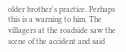older brother's practice. Perhaps this is a warning to him. The villagers at the roadside saw the scene of the accident and said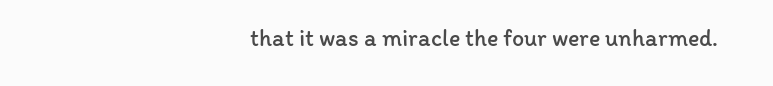that it was a miracle the four were unharmed.